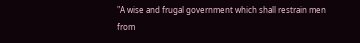"A wise and frugal government which shall restrain men
from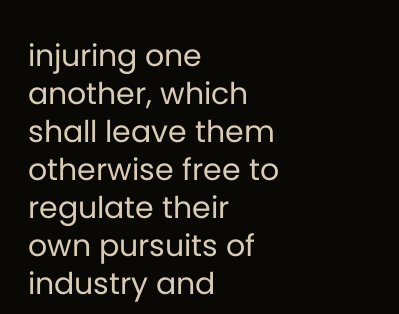injuring one another, which shall leave them otherwise free to regulate their own pursuits of industry and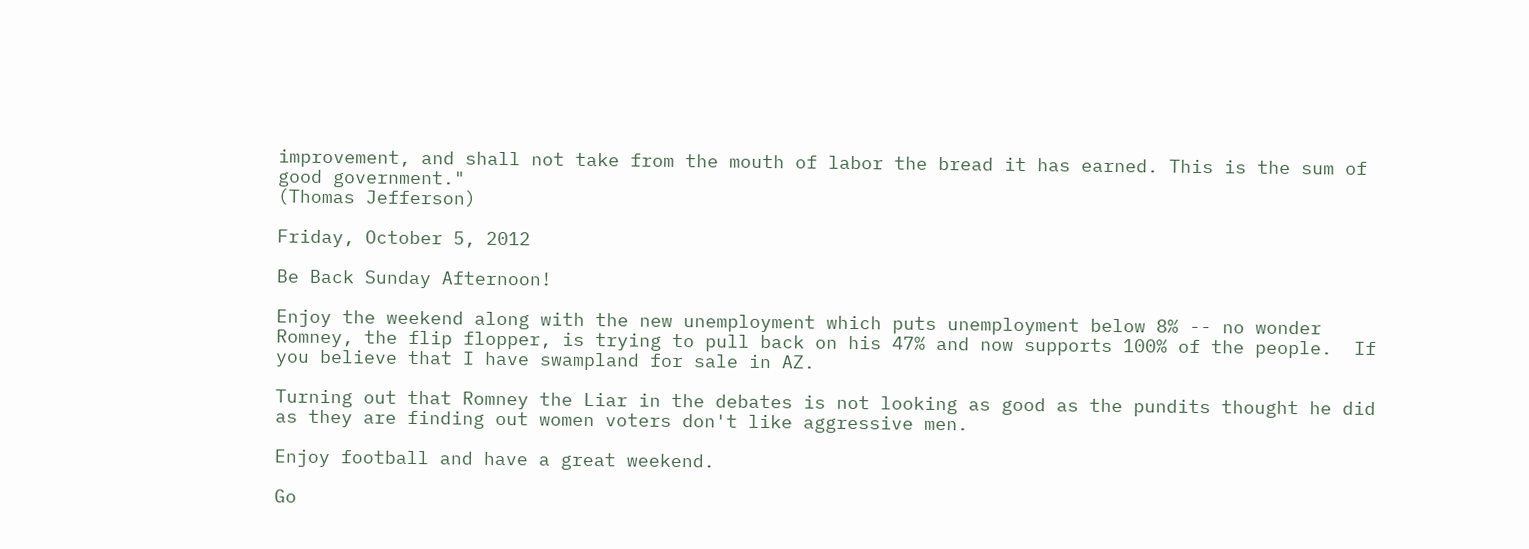improvement, and shall not take from the mouth of labor the bread it has earned. This is the sum of good government."
(Thomas Jefferson)

Friday, October 5, 2012

Be Back Sunday Afternoon!

Enjoy the weekend along with the new unemployment which puts unemployment below 8% -- no wonder Romney, the flip flopper, is trying to pull back on his 47% and now supports 100% of the people.  If you believe that I have swampland for sale in AZ.

Turning out that Romney the Liar in the debates is not looking as good as the pundits thought he did as they are finding out women voters don't like aggressive men.

Enjoy football and have a great weekend.

Go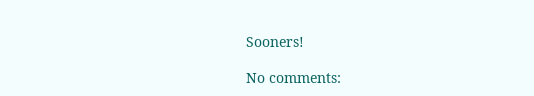Sooners!

No comments: